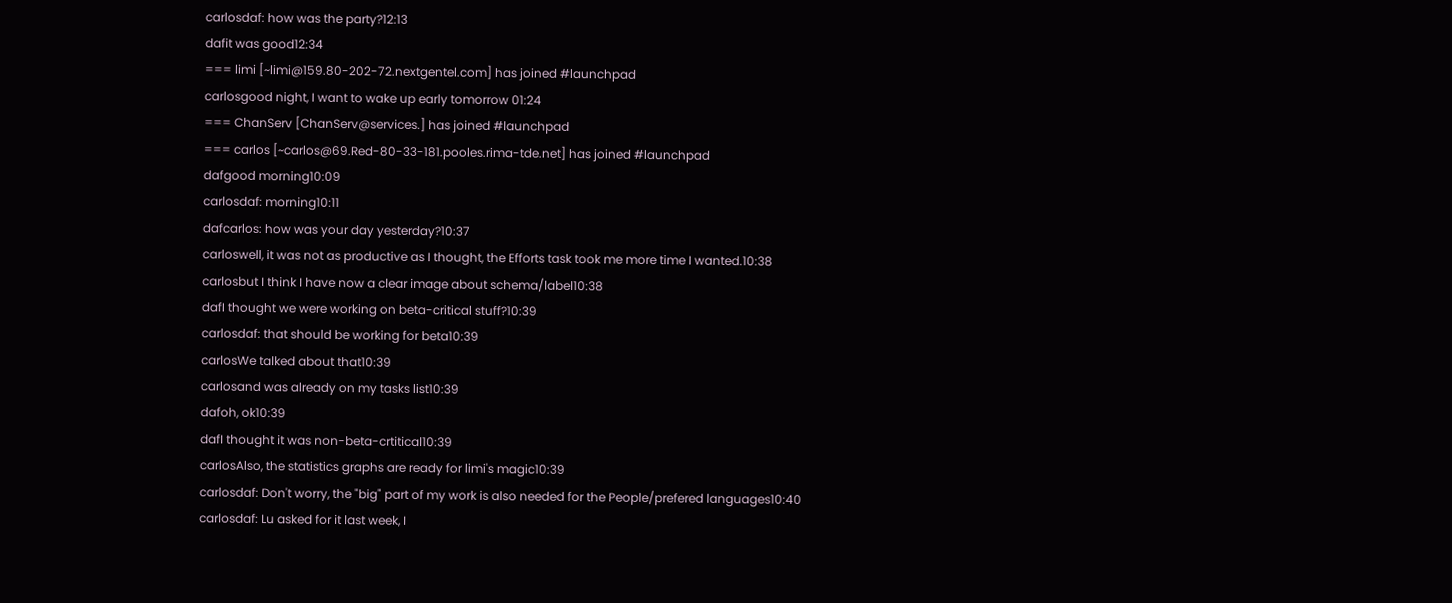carlosdaf: how was the party?12:13
dafit was good12:34
=== limi [~limi@159.80-202-72.nextgentel.com] has joined #launchpad
carlosgood night, I want to wake up early tomorrow 01:24
=== ChanServ [ChanServ@services.] has joined #launchpad
=== carlos [~carlos@69.Red-80-33-181.pooles.rima-tde.net] has joined #launchpad
dafgood morning10:09
carlosdaf: morning10:11
dafcarlos: how was your day yesterday?10:37
carloswell, it was not as productive as I thought, the Efforts task took me more time I wanted.10:38
carlosbut I think I have now a clear image about schema/label10:38
dafI thought we were working on beta-critical stuff?10:39
carlosdaf: that should be working for beta10:39
carlosWe talked about that10:39
carlosand was already on my tasks list10:39
dafoh, ok10:39
dafI thought it was non-beta-crtitical10:39
carlosAlso, the statistics graphs are ready for limi's magic10:39
carlosdaf: Don't worry, the "big" part of my work is also needed for the People/prefered languages10:40
carlosdaf: Lu asked for it last week, I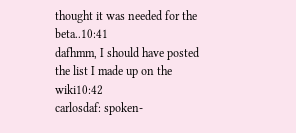thought it was needed for the beta..10:41
dafhmm, I should have posted the list I made up on the wiki10:42
carlosdaf: spoken-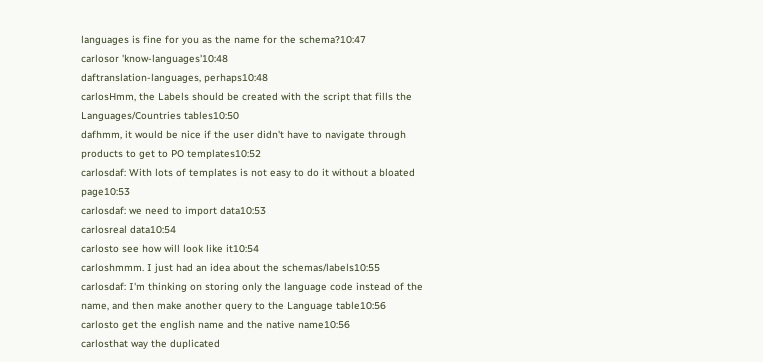languages is fine for you as the name for the schema?10:47
carlosor 'know-languages'10:48
daftranslation-languages, perhaps10:48
carlosHmm, the Labels should be created with the script that fills the Languages/Countries tables10:50
dafhmm, it would be nice if the user didn't have to navigate through products to get to PO templates10:52
carlosdaf: With lots of templates is not easy to do it without a bloated page10:53
carlosdaf: we need to import data10:53
carlosreal data10:54
carlosto see how will look like it10:54
carloshmmm. I just had an idea about the schemas/labels10:55
carlosdaf: I'm thinking on storing only the language code instead of the name, and then make another query to the Language table10:56
carlosto get the english name and the native name10:56
carlosthat way the duplicated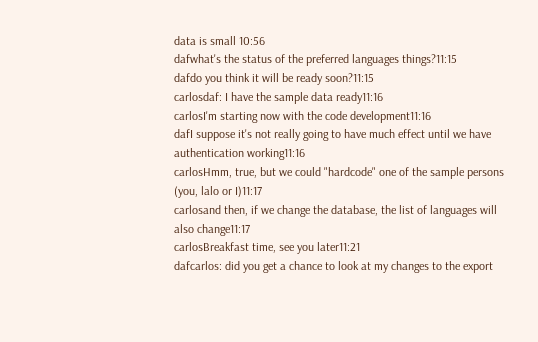data is small 10:56
dafwhat's the status of the preferred languages things?11:15
dafdo you think it will be ready soon?11:15
carlosdaf: I have the sample data ready11:16
carlosI'm starting now with the code development11:16
dafI suppose it's not really going to have much effect until we have authentication working11:16
carlosHmm, true, but we could "hardcode" one of the sample persons (you, lalo or I)11:17
carlosand then, if we change the database, the list of languages will also change11:17
carlosBreakfast time, see you later11:21
dafcarlos: did you get a chance to look at my changes to the export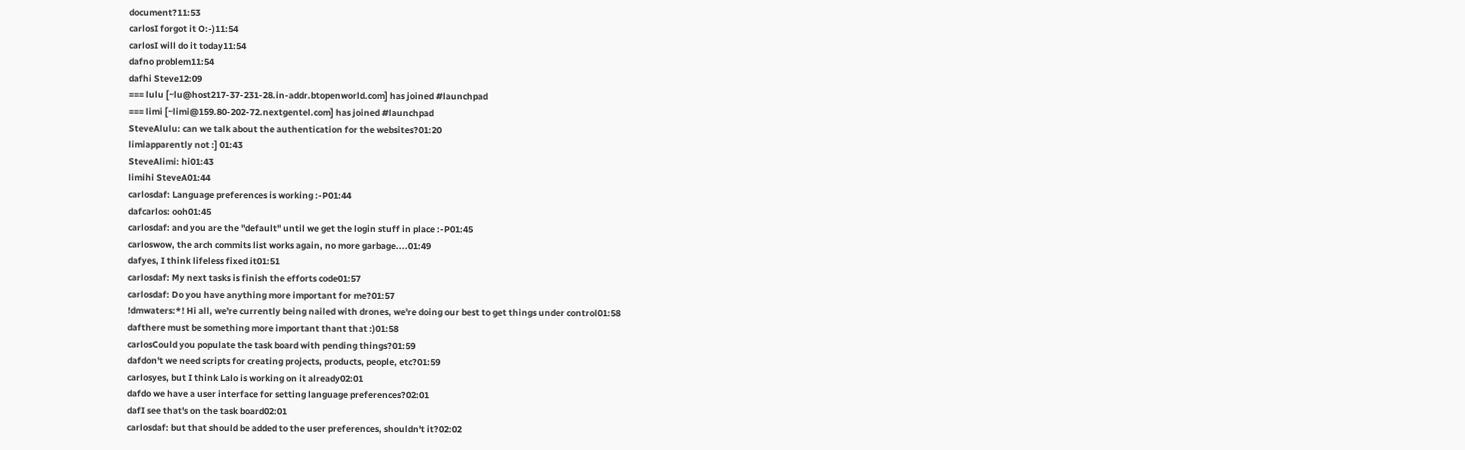document?11:53
carlosI forgot it O:-)11:54
carlosI will do it today11:54
dafno problem11:54
dafhi Steve12:09
=== lulu [~lu@host217-37-231-28.in-addr.btopenworld.com] has joined #launchpad
=== limi [~limi@159.80-202-72.nextgentel.com] has joined #launchpad
SteveAlulu: can we talk about the authentication for the websites?01:20
limiapparently not :] 01:43
SteveAlimi: hi01:43
limihi SteveA01:44
carlosdaf: Language preferences is working :-P01:44
dafcarlos: ooh01:45
carlosdaf: and you are the "default" until we get the login stuff in place :-P01:45
carloswow, the arch commits list works again, no more garbage....01:49
dafyes, I think lifeless fixed it01:51
carlosdaf: My next tasks is finish the efforts code01:57
carlosdaf: Do you have anything more important for me?01:57
!dmwaters:*! Hi all, we're currently being nailed with drones, we're doing our best to get things under control01:58
dafthere must be something more important thant that :)01:58
carlosCould you populate the task board with pending things?01:59
dafdon't we need scripts for creating projects, products, people, etc?01:59
carlosyes, but I think Lalo is working on it already02:01
dafdo we have a user interface for setting language preferences?02:01
dafI see that's on the task board02:01
carlosdaf: but that should be added to the user preferences, shouldn't it?02:02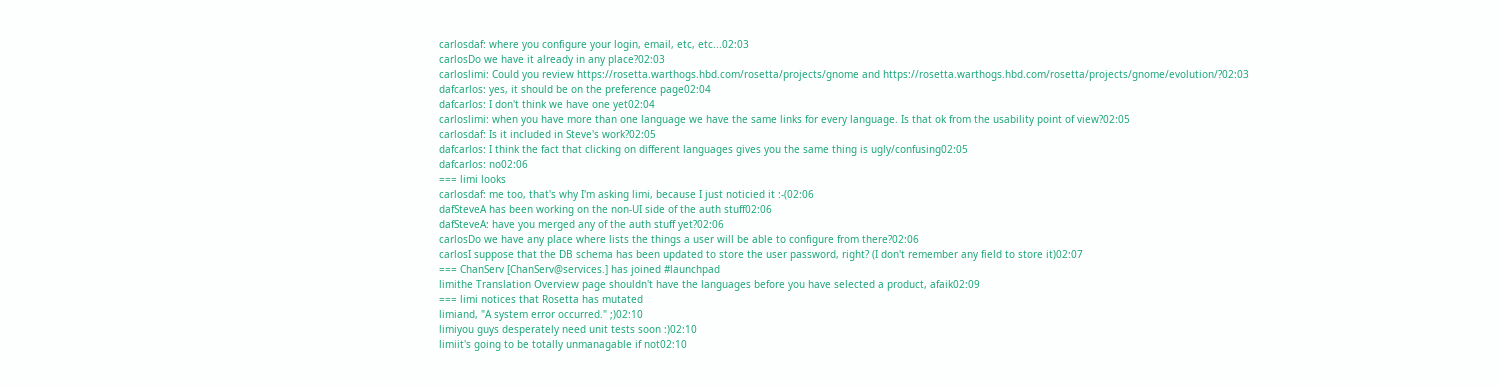carlosdaf: where you configure your login, email, etc, etc...02:03
carlosDo we have it already in any place?02:03
carloslimi: Could you review https://rosetta.warthogs.hbd.com/rosetta/projects/gnome and https://rosetta.warthogs.hbd.com/rosetta/projects/gnome/evolution/?02:03
dafcarlos: yes, it should be on the preference page02:04
dafcarlos: I don't think we have one yet02:04
carloslimi: when you have more than one language we have the same links for every language. Is that ok from the usability point of view?02:05
carlosdaf: Is it included in Steve's work?02:05
dafcarlos: I think the fact that clicking on different languages gives you the same thing is ugly/confusing02:05
dafcarlos: no02:06
=== limi looks
carlosdaf: me too, that's why I'm asking limi, because I just noticied it :-(02:06
dafSteveA has been working on the non-UI side of the auth stuff02:06
dafSteveA: have you merged any of the auth stuff yet?02:06
carlosDo we have any place where lists the things a user will be able to configure from there?02:06
carlosI suppose that the DB schema has been updated to store the user password, right? (I don't remember any field to store it)02:07
=== ChanServ [ChanServ@services.] has joined #launchpad
limithe Translation Overview page shouldn't have the languages before you have selected a product, afaik02:09
=== limi notices that Rosetta has mutated
limiand, "A system error occurred." ;)02:10
limiyou guys desperately need unit tests soon :)02:10
limiit's going to be totally unmanagable if not02:10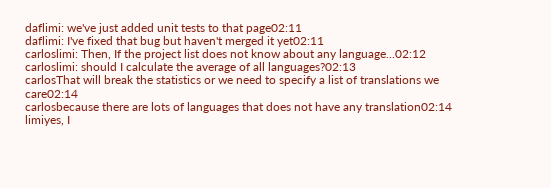daflimi: we've just added unit tests to that page02:11
daflimi: I've fixed that bug but haven't merged it yet02:11
carloslimi: Then, If the project list does not know about any language...02:12
carloslimi: should I calculate the average of all languages?02:13
carlosThat will break the statistics or we need to specify a list of translations we care02:14
carlosbecause there are lots of languages that does not have any translation02:14
limiyes, I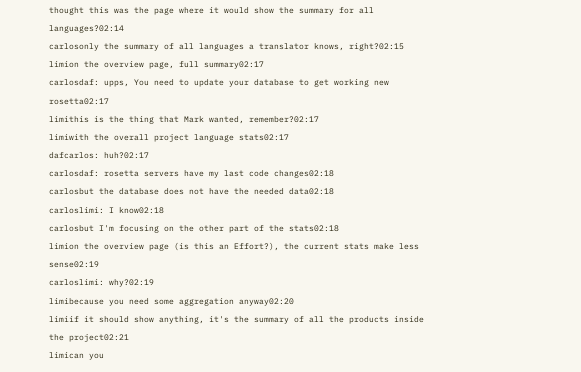thought this was the page where it would show the summary for all languages?02:14
carlosonly the summary of all languages a translator knows, right?02:15
limion the overview page, full summary02:17
carlosdaf: upps, You need to update your database to get working new rosetta02:17
limithis is the thing that Mark wanted, remember?02:17
limiwith the overall project language stats02:17
dafcarlos: huh?02:17
carlosdaf: rosetta servers have my last code changes02:18
carlosbut the database does not have the needed data02:18
carloslimi: I know02:18
carlosbut I'm focusing on the other part of the stats02:18
limion the overview page (is this an Effort?), the current stats make less sense02:19
carloslimi: why?02:19
limibecause you need some aggregation anyway02:20
limiif it should show anything, it's the summary of all the products inside the project02:21
limican you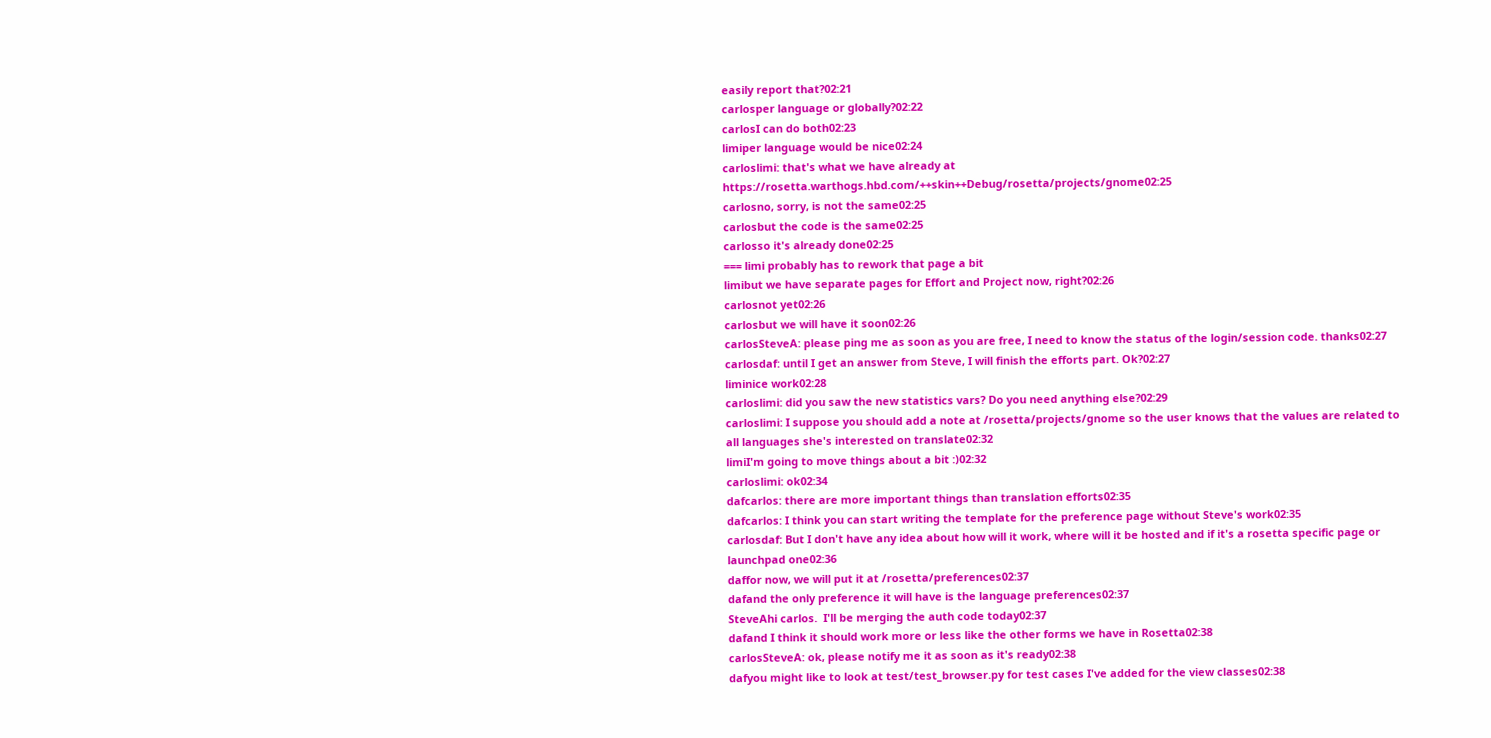easily report that?02:21
carlosper language or globally?02:22
carlosI can do both02:23
limiper language would be nice02:24
carloslimi: that's what we have already at https://rosetta.warthogs.hbd.com/++skin++Debug/rosetta/projects/gnome02:25
carlosno, sorry, is not the same02:25
carlosbut the code is the same02:25
carlosso it's already done02:25
=== limi probably has to rework that page a bit
limibut we have separate pages for Effort and Project now, right?02:26
carlosnot yet02:26
carlosbut we will have it soon02:26
carlosSteveA: please ping me as soon as you are free, I need to know the status of the login/session code. thanks02:27
carlosdaf: until I get an answer from Steve, I will finish the efforts part. Ok?02:27
liminice work02:28
carloslimi: did you saw the new statistics vars? Do you need anything else?02:29
carloslimi: I suppose you should add a note at /rosetta/projects/gnome so the user knows that the values are related to all languages she's interested on translate02:32
limiI'm going to move things about a bit :)02:32
carloslimi: ok02:34
dafcarlos: there are more important things than translation efforts02:35
dafcarlos: I think you can start writing the template for the preference page without Steve's work02:35
carlosdaf: But I don't have any idea about how will it work, where will it be hosted and if it's a rosetta specific page or launchpad one02:36
daffor now, we will put it at /rosetta/preferences02:37
dafand the only preference it will have is the language preferences02:37
SteveAhi carlos.  I'll be merging the auth code today02:37
dafand I think it should work more or less like the other forms we have in Rosetta02:38
carlosSteveA: ok, please notify me it as soon as it's ready02:38
dafyou might like to look at test/test_browser.py for test cases I've added for the view classes02:38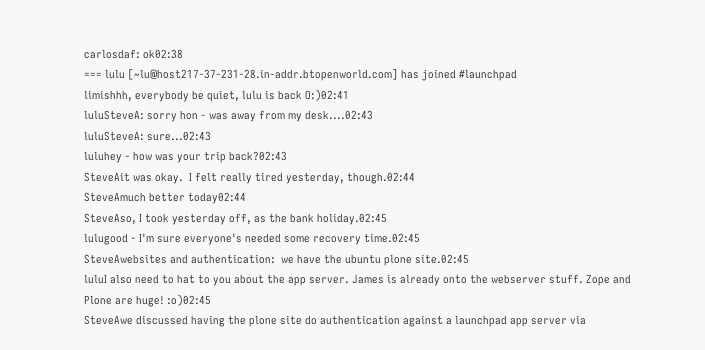carlosdaf: ok02:38
=== lulu [~lu@host217-37-231-28.in-addr.btopenworld.com] has joined #launchpad
limishhh, everybody be quiet, lulu is back O:)02:41
luluSteveA: sorry hon - was away from my desk....02:43
luluSteveA: sure...02:43
luluhey - how was your trip back?02:43
SteveAit was okay.  I felt really tired yesterday, though.02:44
SteveAmuch better today02:44
SteveAso, I took yesterday off, as the bank holiday.02:45
lulugood - I'm sure everyone's needed some recovery time.02:45
SteveAwebsites and authentication:  we have the ubuntu plone site.02:45
luluI also need to hat to you about the app server. James is already onto the webserver stuff. Zope and Plone are huge! :o)02:45
SteveAwe discussed having the plone site do authentication against a launchpad app server via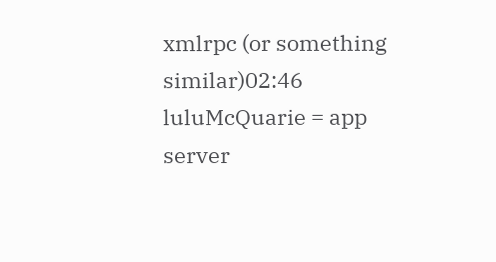xmlrpc (or something similar)02:46
luluMcQuarie = app server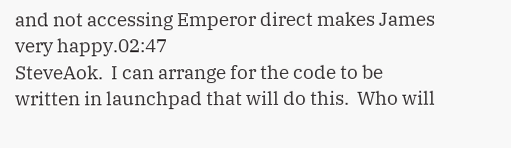and not accessing Emperor direct makes James very happy.02:47
SteveAok.  I can arrange for the code to be written in launchpad that will do this.  Who will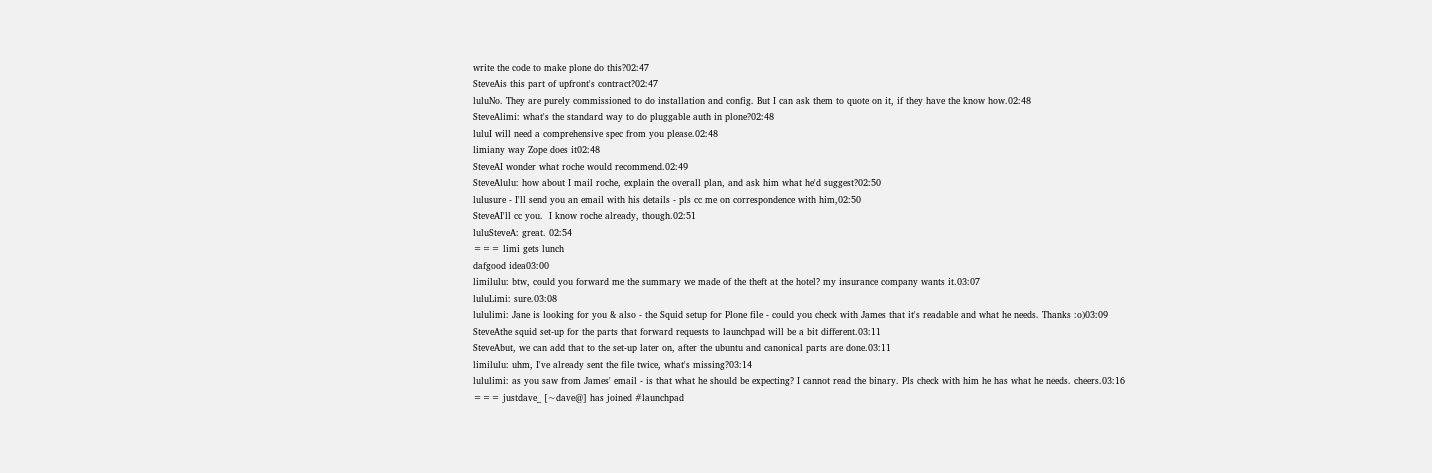write the code to make plone do this?02:47
SteveAis this part of upfront's contract?02:47
luluNo. They are purely commissioned to do installation and config. But I can ask them to quote on it, if they have the know how.02:48
SteveAlimi: what's the standard way to do pluggable auth in plone?02:48
luluI will need a comprehensive spec from you please.02:48
limiany way Zope does it02:48
SteveAI wonder what roche would recommend.02:49
SteveAlulu: how about I mail roche, explain the overall plan, and ask him what he'd suggest?02:50
lulusure - I'll send you an email with his details - pls cc me on correspondence with him,02:50
SteveAI'll cc you.  I know roche already, though.02:51
luluSteveA: great. 02:54
=== limi gets lunch
dafgood idea03:00
limilulu: btw, could you forward me the summary we made of the theft at the hotel? my insurance company wants it.03:07
luluLimi: sure.03:08
lululimi: Jane is looking for you & also - the Squid setup for Plone file - could you check with James that it's readable and what he needs. Thanks :o)03:09
SteveAthe squid set-up for the parts that forward requests to launchpad will be a bit different.03:11
SteveAbut, we can add that to the set-up later on, after the ubuntu and canonical parts are done.03:11
limilulu: uhm, I've already sent the file twice, what's missing?03:14
lululimi: as you saw from James' email - is that what he should be expecting? I cannot read the binary. Pls check with him he has what he needs. cheers.03:16
=== justdave_ [~dave@] has joined #launchpad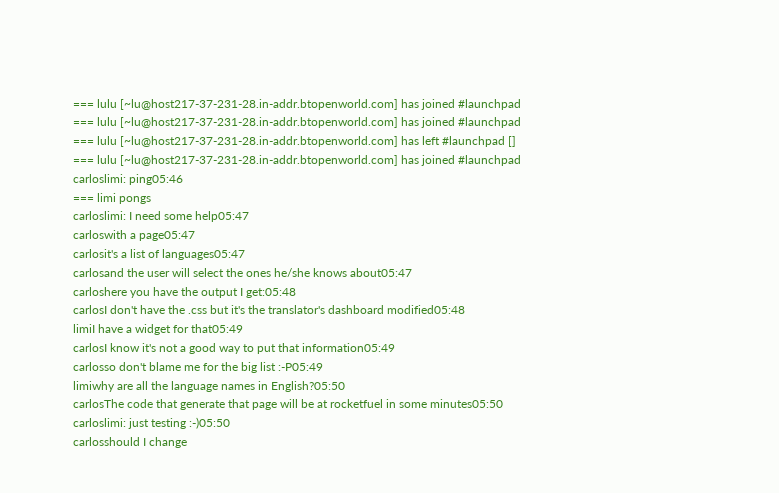=== lulu [~lu@host217-37-231-28.in-addr.btopenworld.com] has joined #launchpad
=== lulu [~lu@host217-37-231-28.in-addr.btopenworld.com] has joined #launchpad
=== lulu [~lu@host217-37-231-28.in-addr.btopenworld.com] has left #launchpad []
=== lulu [~lu@host217-37-231-28.in-addr.btopenworld.com] has joined #launchpad
carloslimi: ping05:46
=== limi pongs
carloslimi: I need some help05:47
carloswith a page05:47
carlosit's a list of languages05:47
carlosand the user will select the ones he/she knows about05:47
carloshere you have the output I get:05:48
carlosI don't have the .css but it's the translator's dashboard modified05:48
limiI have a widget for that05:49
carlosI know it's not a good way to put that information05:49
carlosso don't blame me for the big list :-P05:49
limiwhy are all the language names in English?05:50
carlosThe code that generate that page will be at rocketfuel in some minutes05:50
carloslimi: just testing :-)05:50
carlosshould I change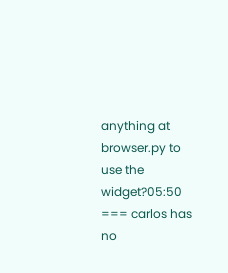anything at browser.py to use the widget?05:50
=== carlos has no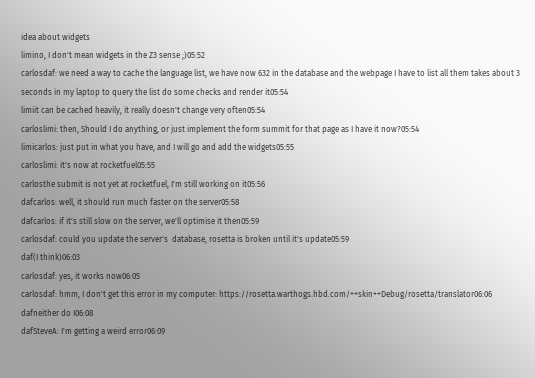idea about widgets
limino, I don't mean widgets in the Z3 sense ;)05:52
carlosdaf: we need a way to cache the language list, we have now 632 in the database and the webpage I have to list all them takes about 3 seconds in my laptop to query the list do some checks and render it05:54
limiit can be cached heavily, it really doesn't change very often05:54
carloslimi: then, Should I do anything, or just implement the form summit for that page as I have it now?05:54
limicarlos: just put in what you have, and I will go and add the widgets05:55
carloslimi: it's now at rocketfuel05:55
carlosthe submit is not yet at rocketfuel, I'm still working on it05:56
dafcarlos: well, it should run much faster on the server05:58
dafcarlos: if it's still slow on the server, we'll optimise it then05:59
carlosdaf: could you update the server's  database, rosetta is broken until it's update05:59
daf(I think)06:03
carlosdaf: yes, it works now06:05
carlosdaf: hmm, I don't get this error in my computer: https://rosetta.warthogs.hbd.com/++skin++Debug/rosetta/translator06:06
dafneither do I06:08
dafSteveA: I'm getting a weird error06:09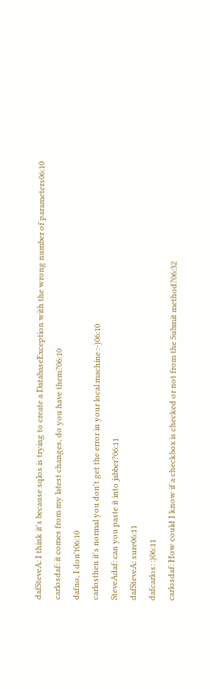dafSteveA: I think it's because sqlos is trying to create a DatabaseException with the wrong number of parameters06:10
carlosdaf: it comes from my latest changes, do you have them?06:10
dafno, I don't06:10
carlosthen it's normal you don't get the error in your local machine :-)06:10
SteveAdaf: can you paste it into jabber?06:11
dafSteveA: sure06:11
dafcarlos: :)06:11
carlosdaf: How could I know if a checkbox is checked or not from the Submit method?06:32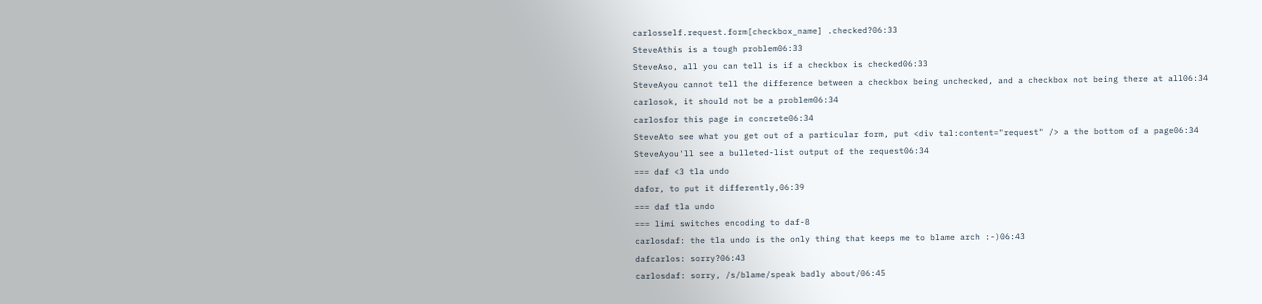carlosself.request.form[checkbox_name] .checked?06:33
SteveAthis is a tough problem06:33
SteveAso, all you can tell is if a checkbox is checked06:33
SteveAyou cannot tell the difference between a checkbox being unchecked, and a checkbox not being there at all06:34
carlosok, it should not be a problem06:34
carlosfor this page in concrete06:34
SteveAto see what you get out of a particular form, put <div tal:content="request" /> a the bottom of a page06:34
SteveAyou'll see a bulleted-list output of the request06:34
=== daf <3 tla undo
dafor, to put it differently,06:39
=== daf tla undo
=== limi switches encoding to daf-8
carlosdaf: the tla undo is the only thing that keeps me to blame arch :-)06:43
dafcarlos: sorry?06:43
carlosdaf: sorry, /s/blame/speak badly about/06:45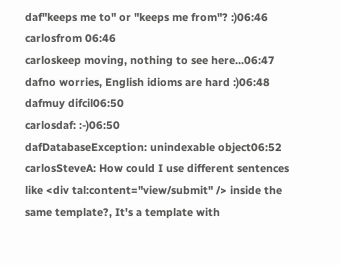daf"keeps me to" or "keeps me from"? :)06:46
carlosfrom 06:46
carloskeep moving, nothing to see here...06:47
dafno worries, English idioms are hard :)06:48
dafmuy difcil06:50
carlosdaf: :-)06:50
dafDatabaseException: unindexable object06:52
carlosSteveA: How could I use different sentences like <div tal:content="view/submit" /> inside the same template?, It's a template with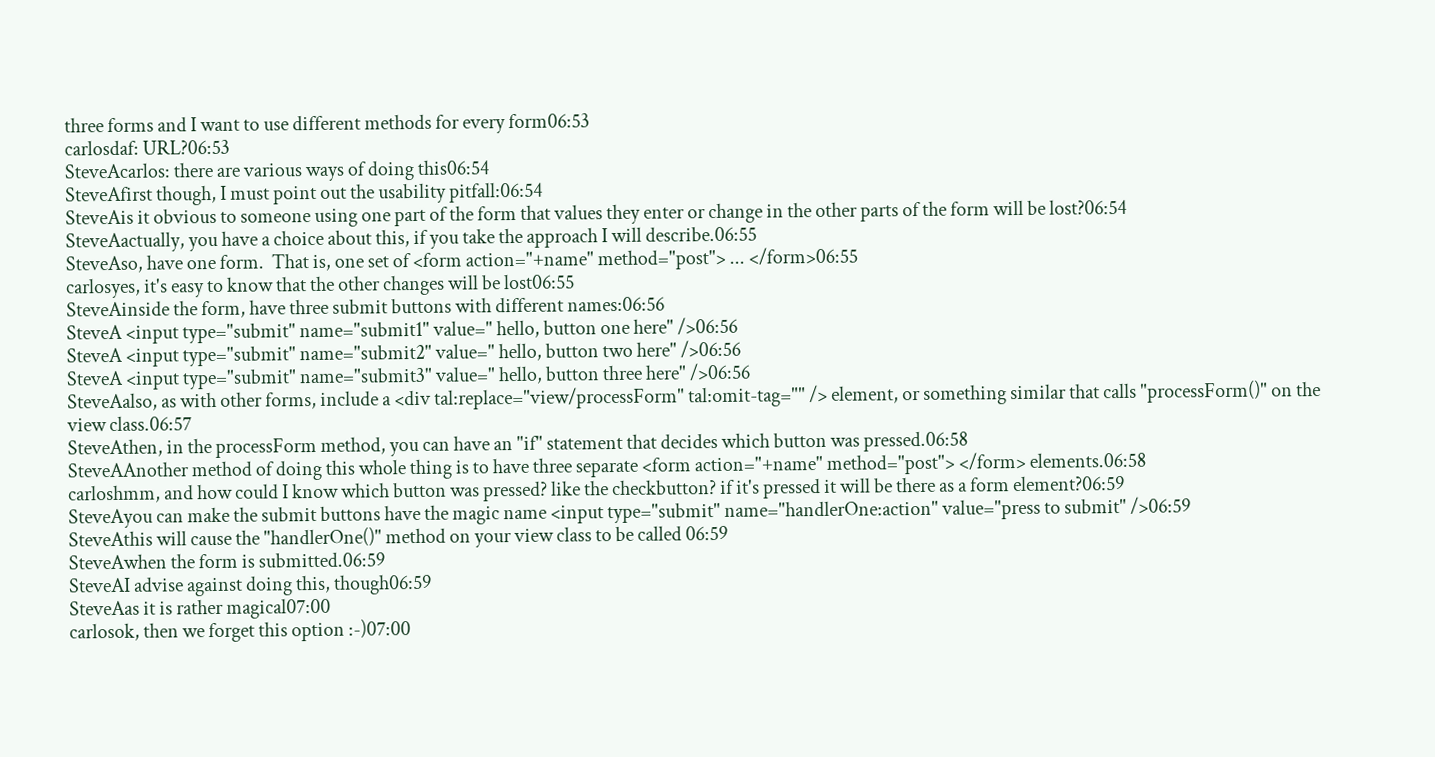three forms and I want to use different methods for every form06:53
carlosdaf: URL?06:53
SteveAcarlos: there are various ways of doing this06:54
SteveAfirst though, I must point out the usability pitfall:06:54
SteveAis it obvious to someone using one part of the form that values they enter or change in the other parts of the form will be lost?06:54
SteveAactually, you have a choice about this, if you take the approach I will describe.06:55
SteveAso, have one form.  That is, one set of <form action="+name" method="post"> ... </form>06:55
carlosyes, it's easy to know that the other changes will be lost06:55
SteveAinside the form, have three submit buttons with different names:06:56
SteveA <input type="submit" name="submit1" value=" hello, button one here" />06:56
SteveA <input type="submit" name="submit2" value=" hello, button two here" />06:56
SteveA <input type="submit" name="submit3" value=" hello, button three here" />06:56
SteveAalso, as with other forms, include a <div tal:replace="view/processForm" tal:omit-tag="" /> element, or something similar that calls "processForm()" on the view class.06:57
SteveAthen, in the processForm method, you can have an "if" statement that decides which button was pressed.06:58
SteveAAnother method of doing this whole thing is to have three separate <form action="+name" method="post"> </form> elements.06:58
carloshmm, and how could I know which button was pressed? like the checkbutton? if it's pressed it will be there as a form element?06:59
SteveAyou can make the submit buttons have the magic name <input type="submit" name="handlerOne:action" value="press to submit" />06:59
SteveAthis will cause the "handlerOne()" method on your view class to be called 06:59
SteveAwhen the form is submitted.06:59
SteveAI advise against doing this, though06:59
SteveAas it is rather magical07:00
carlosok, then we forget this option :-)07:00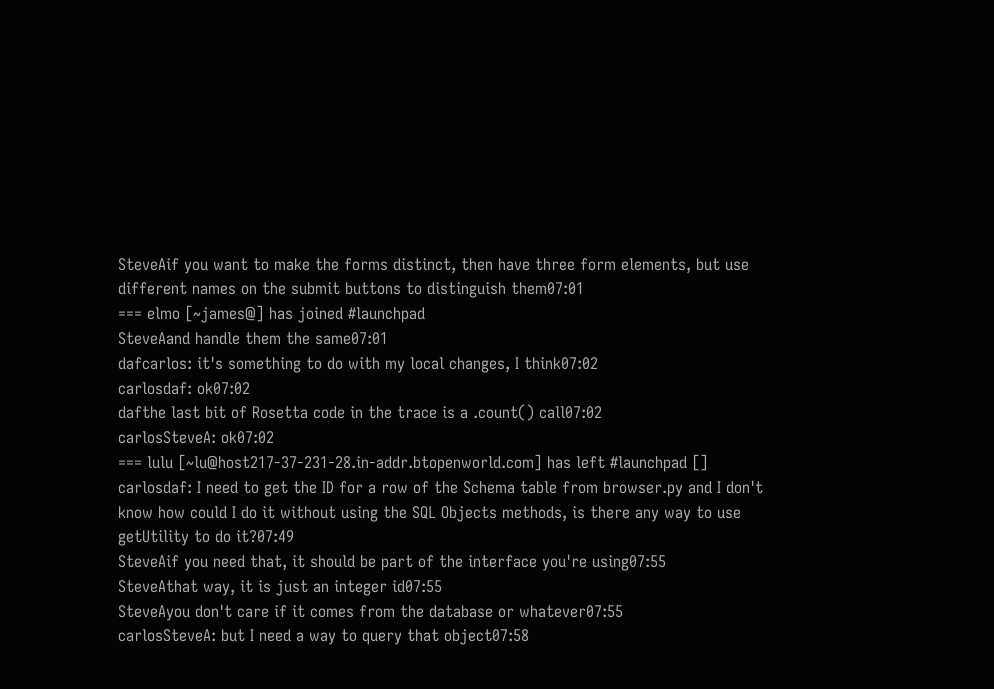SteveAif you want to make the forms distinct, then have three form elements, but use different names on the submit buttons to distinguish them07:01
=== elmo [~james@] has joined #launchpad
SteveAand handle them the same07:01
dafcarlos: it's something to do with my local changes, I think07:02
carlosdaf: ok07:02
dafthe last bit of Rosetta code in the trace is a .count() call07:02
carlosSteveA: ok07:02
=== lulu [~lu@host217-37-231-28.in-addr.btopenworld.com] has left #launchpad []
carlosdaf: I need to get the ID for a row of the Schema table from browser.py and I don't know how could I do it without using the SQL Objects methods, is there any way to use getUtility to do it?07:49
SteveAif you need that, it should be part of the interface you're using07:55
SteveAthat way, it is just an integer id07:55
SteveAyou don't care if it comes from the database or whatever07:55
carlosSteveA: but I need a way to query that object07:58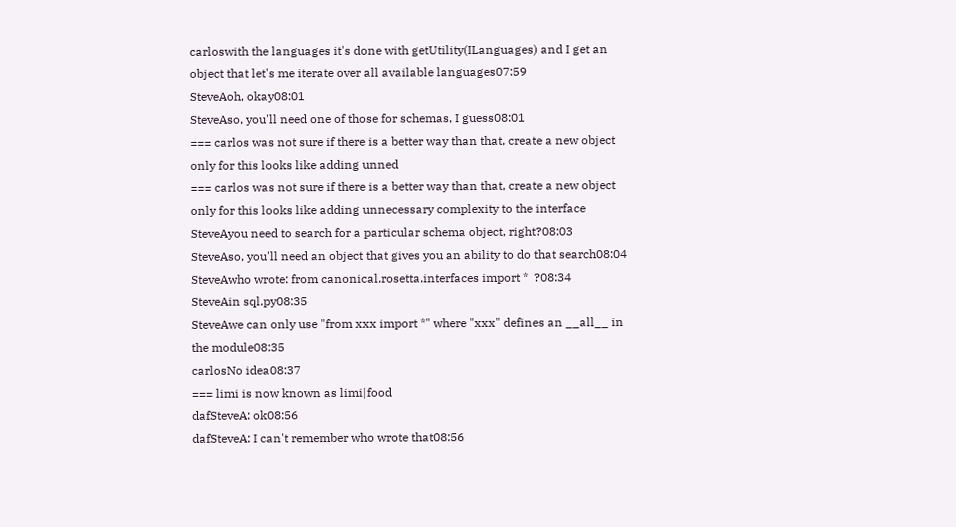carloswith the languages it's done with getUtility(ILanguages) and I get an object that let's me iterate over all available languages07:59
SteveAoh, okay08:01
SteveAso, you'll need one of those for schemas, I guess08:01
=== carlos was not sure if there is a better way than that, create a new object only for this looks like adding unned
=== carlos was not sure if there is a better way than that, create a new object only for this looks like adding unnecessary complexity to the interface
SteveAyou need to search for a particular schema object, right?08:03
SteveAso, you'll need an object that gives you an ability to do that search08:04
SteveAwho wrote: from canonical.rosetta.interfaces import *  ?08:34
SteveAin sql.py08:35
SteveAwe can only use "from xxx import *" where "xxx" defines an __all__ in the module08:35
carlosNo idea08:37
=== limi is now known as limi|food
dafSteveA: ok08:56
dafSteveA: I can't remember who wrote that08:56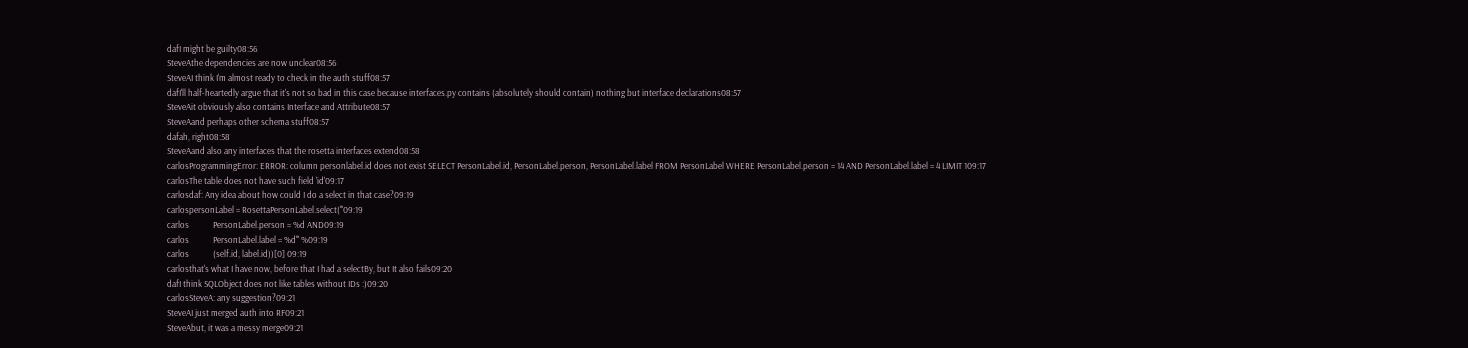dafI might be guilty08:56
SteveAthe dependencies are now unclear08:56
SteveAI think I'm almost ready to check in the auth stuff08:57
dafI'll half-heartedly argue that it's not so bad in this case because interfaces.py contains (absolutely should contain) nothing but interface declarations08:57
SteveAit obviously also contains Interface and Attribute08:57
SteveAand perhaps other schema stuff08:57
dafah, right08:58
SteveAand also any interfaces that the rosetta interfaces extend08:58
carlosProgrammingError: ERROR: column personlabel.id does not exist SELECT PersonLabel.id, PersonLabel.person, PersonLabel.label FROM PersonLabel WHERE PersonLabel.person = 14 AND PersonLabel.label = 4 LIMIT 109:17
carlosThe table does not have such field 'id'09:17
carlosdaf: Any idea about how could I do a select in that case?09:19
carlospersonLabel = RosettaPersonLabel.select('''09:19
carlos            PersonLabel.person = %d AND09:19
carlos            PersonLabel.label = %d''' %09:19
carlos            (self.id, label.id))[0] 09:19
carlosthat's what I have now, before that I had a selectBy, but It also fails09:20
dafI think SQLObject does not like tables without IDs :)09:20
carlosSteveA: any suggestion?09:21
SteveAI just merged auth into RF09:21
SteveAbut, it was a messy merge09:21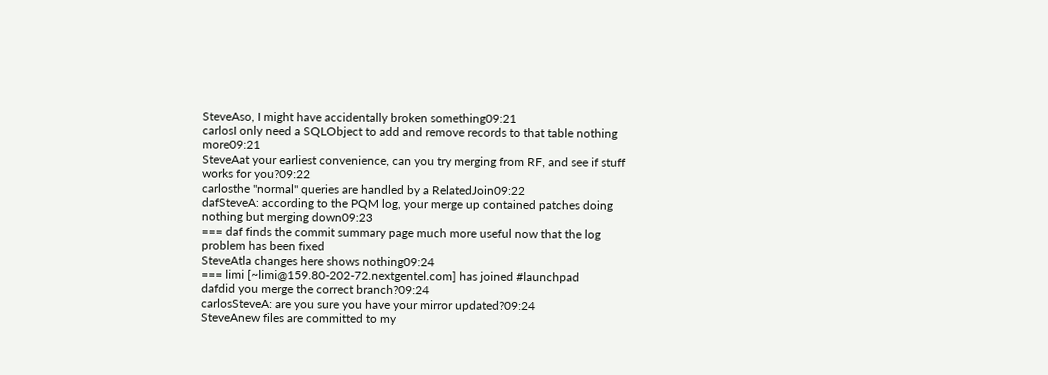SteveAso, I might have accidentally broken something09:21
carlosI only need a SQLObject to add and remove records to that table nothing more09:21
SteveAat your earliest convenience, can you try merging from RF, and see if stuff works for you?09:22
carlosthe "normal" queries are handled by a RelatedJoin09:22
dafSteveA: according to the PQM log, your merge up contained patches doing nothing but merging down09:23
=== daf finds the commit summary page much more useful now that the log problem has been fixed
SteveAtla changes here shows nothing09:24
=== limi [~limi@159.80-202-72.nextgentel.com] has joined #launchpad
dafdid you merge the correct branch?09:24
carlosSteveA: are you sure you have your mirror updated?09:24
SteveAnew files are committed to my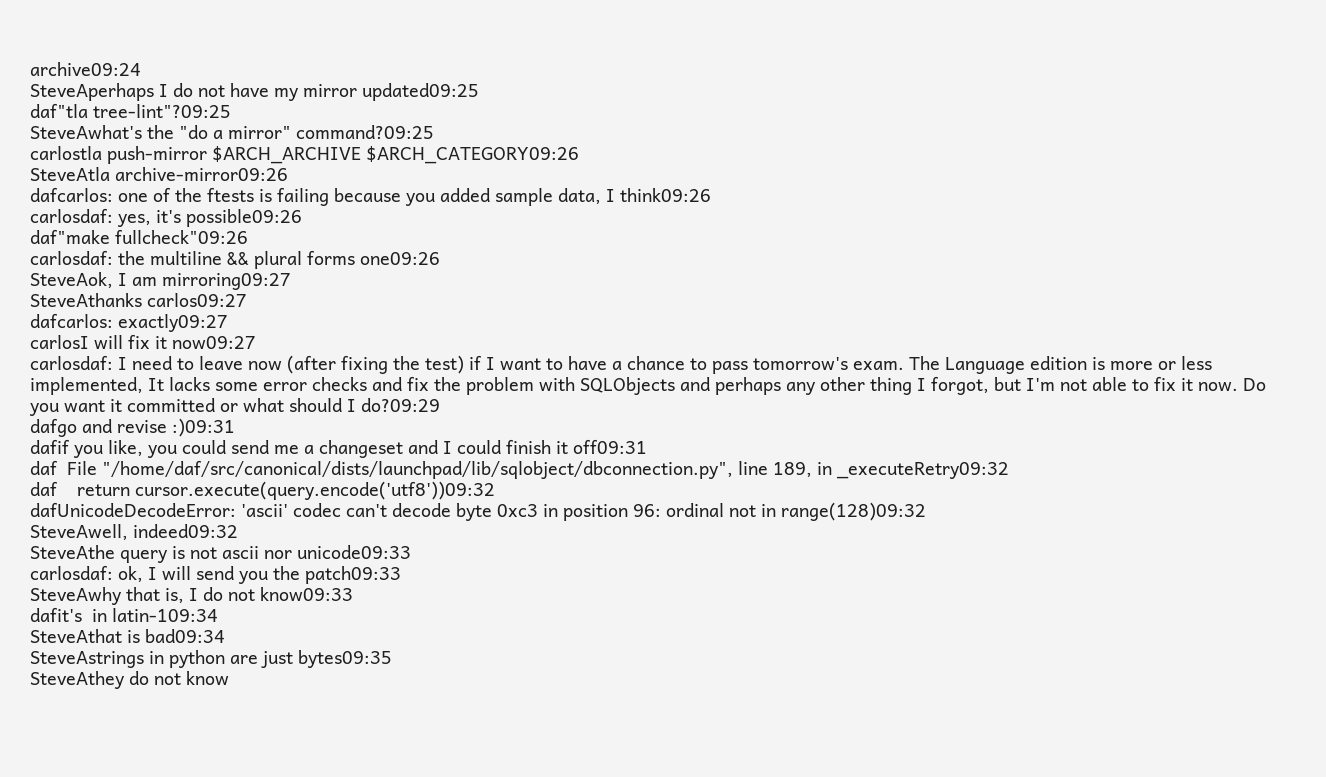archive09:24
SteveAperhaps I do not have my mirror updated09:25
daf"tla tree-lint"?09:25
SteveAwhat's the "do a mirror" command?09:25
carlostla push-mirror $ARCH_ARCHIVE $ARCH_CATEGORY09:26
SteveAtla archive-mirror09:26
dafcarlos: one of the ftests is failing because you added sample data, I think09:26
carlosdaf: yes, it's possible09:26
daf"make fullcheck"09:26
carlosdaf: the multiline && plural forms one09:26
SteveAok, I am mirroring09:27
SteveAthanks carlos09:27
dafcarlos: exactly09:27
carlosI will fix it now09:27
carlosdaf: I need to leave now (after fixing the test) if I want to have a chance to pass tomorrow's exam. The Language edition is more or less implemented, It lacks some error checks and fix the problem with SQLObjects and perhaps any other thing I forgot, but I'm not able to fix it now. Do you want it committed or what should I do?09:29
dafgo and revise :)09:31
dafif you like, you could send me a changeset and I could finish it off09:31
daf  File "/home/daf/src/canonical/dists/launchpad/lib/sqlobject/dbconnection.py", line 189, in _executeRetry09:32
daf    return cursor.execute(query.encode('utf8'))09:32
dafUnicodeDecodeError: 'ascii' codec can't decode byte 0xc3 in position 96: ordinal not in range(128)09:32
SteveAwell, indeed09:32
SteveAthe query is not ascii nor unicode09:33
carlosdaf: ok, I will send you the patch09:33
SteveAwhy that is, I do not know09:33
dafit's  in latin-109:34
SteveAthat is bad09:34
SteveAstrings in python are just bytes09:35
SteveAthey do not know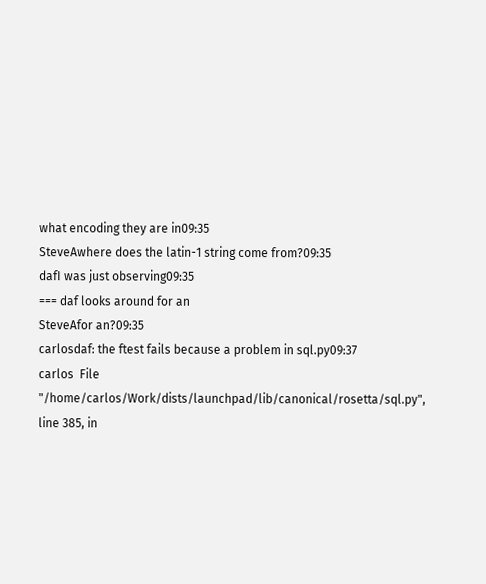what encoding they are in09:35
SteveAwhere does the latin-1 string come from?09:35
dafI was just observing09:35
=== daf looks around for an
SteveAfor an?09:35
carlosdaf: the ftest fails because a problem in sql.py09:37
carlos  File "/home/carlos/Work/dists/launchpad/lib/canonical/rosetta/sql.py", line 385, in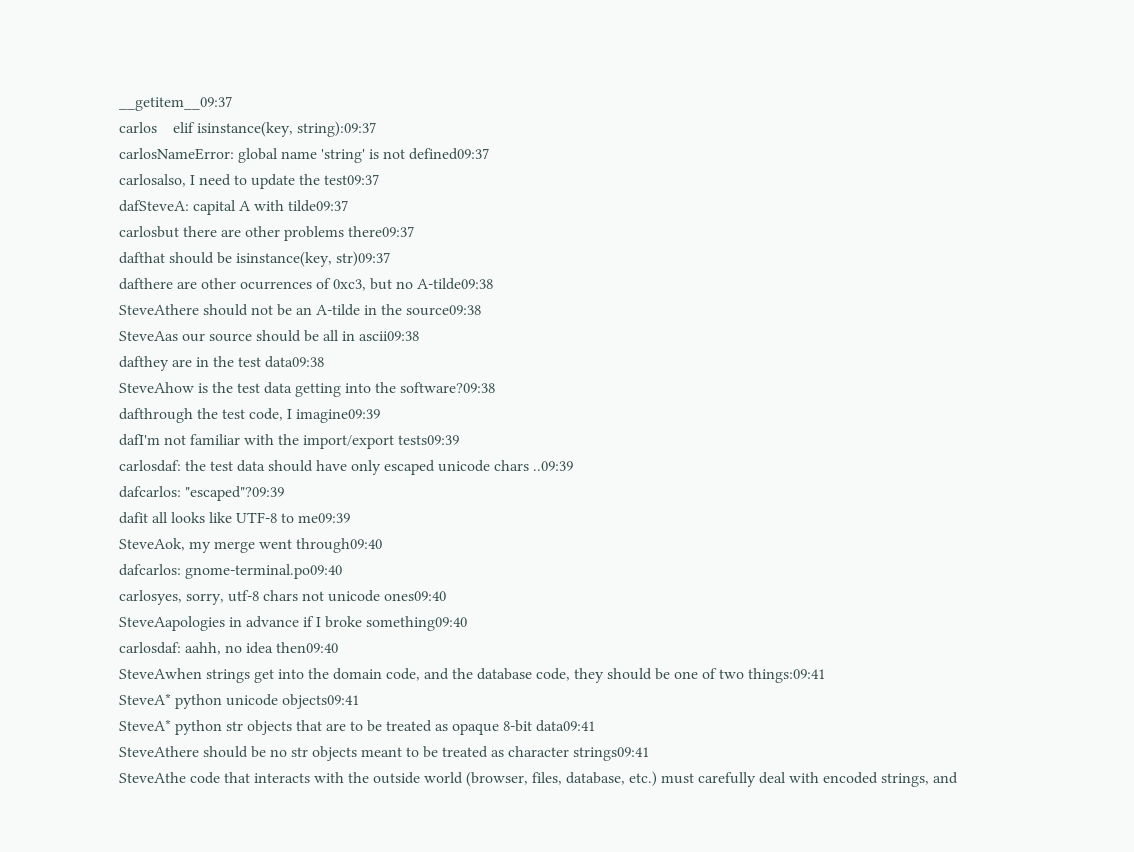__getitem__09:37
carlos    elif isinstance(key, string):09:37
carlosNameError: global name 'string' is not defined09:37
carlosalso, I need to update the test09:37
dafSteveA: capital A with tilde09:37
carlosbut there are other problems there09:37
dafthat should be isinstance(key, str)09:37
dafthere are other ocurrences of 0xc3, but no A-tilde09:38
SteveAthere should not be an A-tilde in the source09:38
SteveAas our source should be all in ascii09:38
dafthey are in the test data09:38
SteveAhow is the test data getting into the software?09:38
dafthrough the test code, I imagine09:39
dafI'm not familiar with the import/export tests09:39
carlosdaf: the test data should have only escaped unicode chars ..09:39
dafcarlos: "escaped"?09:39
dafit all looks like UTF-8 to me09:39
SteveAok, my merge went through09:40
dafcarlos: gnome-terminal.po09:40
carlosyes, sorry, utf-8 chars not unicode ones09:40
SteveAapologies in advance if I broke something09:40
carlosdaf: aahh, no idea then09:40
SteveAwhen strings get into the domain code, and the database code, they should be one of two things:09:41
SteveA* python unicode objects09:41
SteveA* python str objects that are to be treated as opaque 8-bit data09:41
SteveAthere should be no str objects meant to be treated as character strings09:41
SteveAthe code that interacts with the outside world (browser, files, database, etc.) must carefully deal with encoded strings, and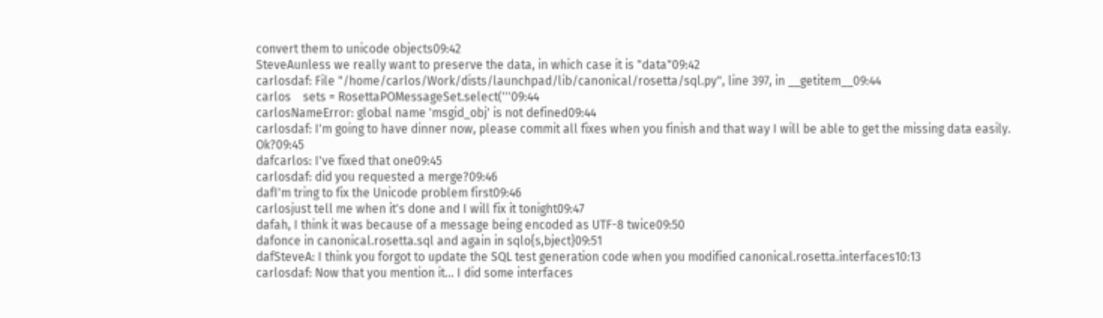convert them to unicode objects09:42
SteveAunless we really want to preserve the data, in which case it is "data"09:42
carlosdaf: File "/home/carlos/Work/dists/launchpad/lib/canonical/rosetta/sql.py", line 397, in __getitem__09:44
carlos    sets = RosettaPOMessageSet.select('''09:44
carlosNameError: global name 'msgid_obj' is not defined09:44
carlosdaf: I'm going to have dinner now, please commit all fixes when you finish and that way I will be able to get the missing data easily. Ok?09:45
dafcarlos: I've fixed that one09:45
carlosdaf: did you requested a merge?09:46
dafI'm tring to fix the Unicode problem first09:46
carlosjust tell me when it's done and I will fix it tonight09:47
dafah, I think it was because of a message being encoded as UTF-8 twice09:50
dafonce in canonical.rosetta.sql and again in sqlo{s,bject}09:51
dafSteveA: I think you forgot to update the SQL test generation code when you modified canonical.rosetta.interfaces10:13
carlosdaf: Now that you mention it... I did some interfaces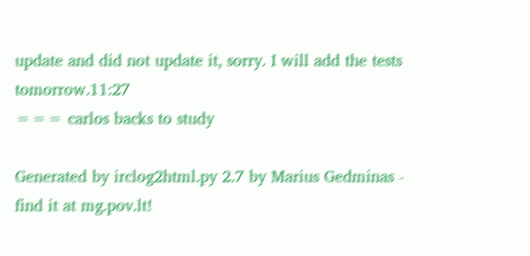update and did not update it, sorry. I will add the tests tomorrow.11:27
=== carlos backs to study

Generated by irclog2html.py 2.7 by Marius Gedminas - find it at mg.pov.lt!